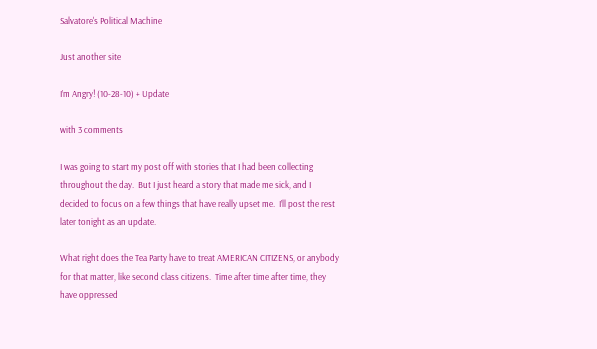Salvatore's Political Machine

Just another site

I’m Angry! (10-28-10) + Update

with 3 comments

I was going to start my post off with stories that I had been collecting throughout the day.  But I just heard a story that made me sick, and I decided to focus on a few things that have really upset me.  I’ll post the rest later tonight as an update.

What right does the Tea Party have to treat AMERICAN CITIZENS, or anybody for that matter, like second class citizens.  Time after time after time, they have oppressed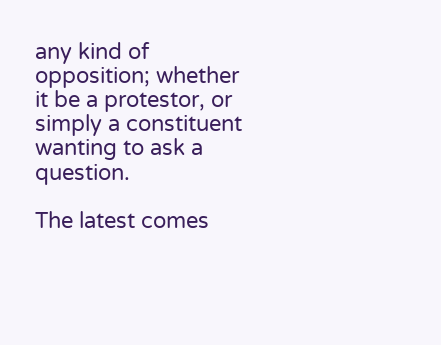any kind of opposition; whether it be a protestor, or simply a constituent  wanting to ask a question.

The latest comes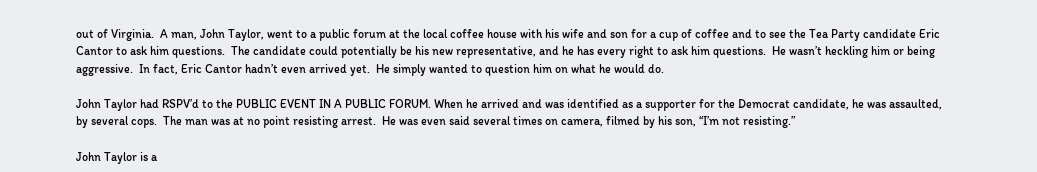out of Virginia.  A man, John Taylor, went to a public forum at the local coffee house with his wife and son for a cup of coffee and to see the Tea Party candidate Eric Cantor to ask him questions.  The candidate could potentially be his new representative, and he has every right to ask him questions.  He wasn’t heckling him or being aggressive.  In fact, Eric Cantor hadn’t even arrived yet.  He simply wanted to question him on what he would do.

John Taylor had RSPV’d to the PUBLIC EVENT IN A PUBLIC FORUM. When he arrived and was identified as a supporter for the Democrat candidate, he was assaulted, by several cops.  The man was at no point resisting arrest.  He was even said several times on camera, filmed by his son, “I’m not resisting.”

John Taylor is a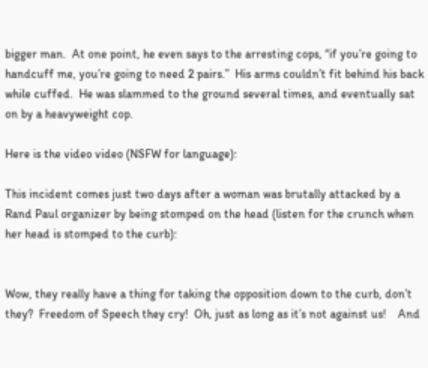bigger man.  At one point, he even says to the arresting cops, “if you’re going to handcuff me, you’re going to need 2 pairs.”  His arms couldn’t fit behind his back while cuffed.  He was slammed to the ground several times, and eventually sat on by a heavyweight cop.

Here is the video video (NSFW for language):

This incident comes just two days after a woman was brutally attacked by a Rand Paul organizer by being stomped on the head (listen for the crunch when her head is stomped to the curb):


Wow, they really have a thing for taking the opposition down to the curb, don’t they?  Freedom of Speech they cry!  Oh, just as long as it’s not against us!    And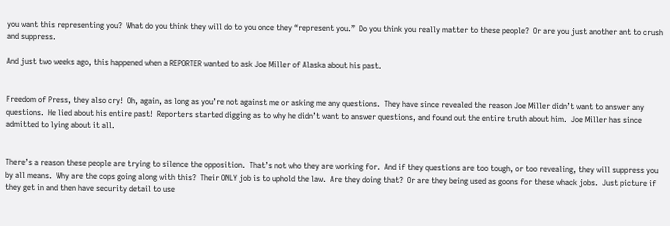you want this representing you?  What do you think they will do to you once they “represent you.”  Do you think you really matter to these people?  Or are you just another ant to crush and suppress.

And just two weeks ago, this happened when a REPORTER wanted to ask Joe Miller of Alaska about his past.


Freedom of Press, they also cry!  Oh, again, as long as you’re not against me or asking me any questions.  They have since revealed the reason Joe Miller didn’t want to answer any questions.  He lied about his entire past!  Reporters started digging as to why he didn’t want to answer questions, and found out the entire truth about him.  Joe Miller has since admitted to lying about it all.


There’s a reason these people are trying to silence the opposition.  That’s not who they are working for.  And if they questions are too tough, or too revealing, they will suppress you by all means.  Why are the cops going along with this?  Their ONLY job is to uphold the law.  Are they doing that?  Or are they being used as goons for these whack jobs.  Just picture if they get in and then have security detail to use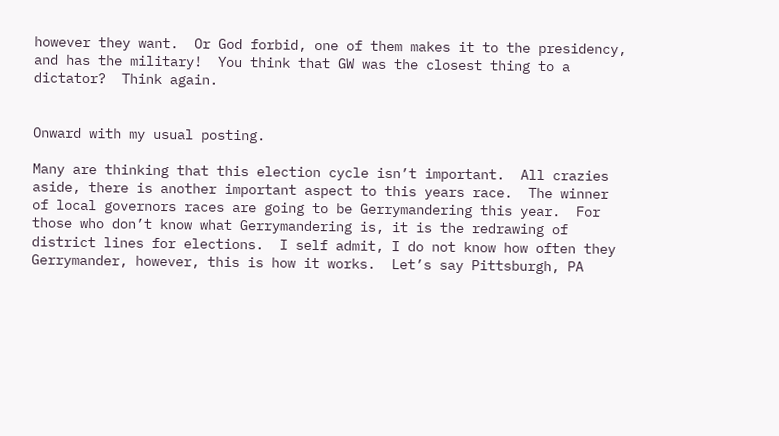however they want.  Or God forbid, one of them makes it to the presidency, and has the military!  You think that GW was the closest thing to a dictator?  Think again.


Onward with my usual posting.

Many are thinking that this election cycle isn’t important.  All crazies aside, there is another important aspect to this years race.  The winner of local governors races are going to be Gerrymandering this year.  For those who don’t know what Gerrymandering is, it is the redrawing of district lines for elections.  I self admit, I do not know how often they Gerrymander, however, this is how it works.  Let’s say Pittsburgh, PA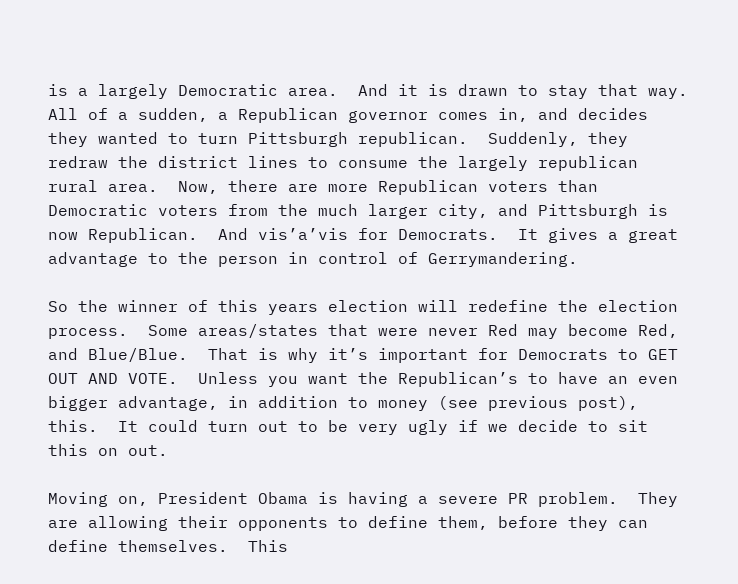is a largely Democratic area.  And it is drawn to stay that way.  All of a sudden, a Republican governor comes in, and decides they wanted to turn Pittsburgh republican.  Suddenly, they redraw the district lines to consume the largely republican rural area.  Now, there are more Republican voters than Democratic voters from the much larger city, and Pittsburgh is now Republican.  And vis’a’vis for Democrats.  It gives a great advantage to the person in control of Gerrymandering.

So the winner of this years election will redefine the election process.  Some areas/states that were never Red may become Red, and Blue/Blue.  That is why it’s important for Democrats to GET OUT AND VOTE.  Unless you want the Republican’s to have an even bigger advantage, in addition to money (see previous post), this.  It could turn out to be very ugly if we decide to sit this on out.

Moving on, President Obama is having a severe PR problem.  They are allowing their opponents to define them, before they can define themselves.  This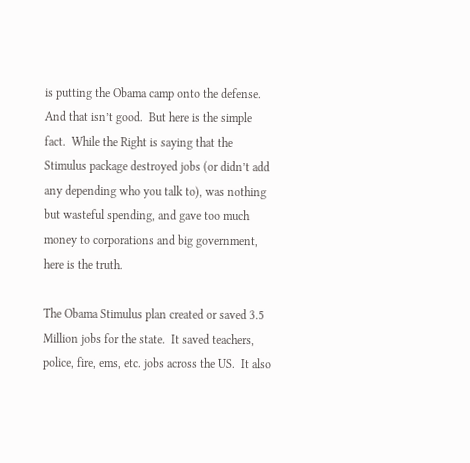is putting the Obama camp onto the defense.  And that isn’t good.  But here is the simple fact.  While the Right is saying that the Stimulus package destroyed jobs (or didn’t add any depending who you talk to), was nothing but wasteful spending, and gave too much money to corporations and big government, here is the truth.

The Obama Stimulus plan created or saved 3.5 Million jobs for the state.  It saved teachers, police, fire, ems, etc. jobs across the US.  It also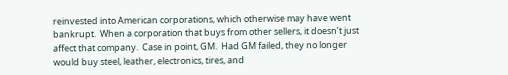reinvested into American corporations, which otherwise may have went bankrupt.  When a corporation that buys from other sellers, it doesn’t just affect that company.  Case in point, GM.  Had GM failed, they no longer would buy steel, leather, electronics, tires, and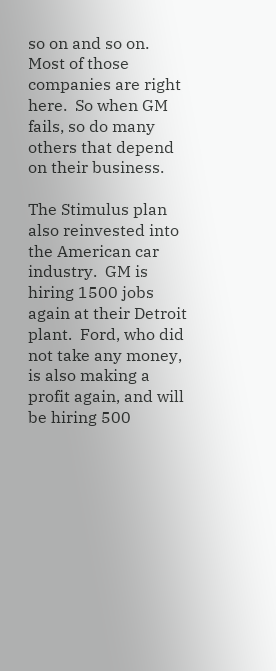so on and so on.  Most of those companies are right here.  So when GM fails, so do many others that depend on their business.

The Stimulus plan also reinvested into the American car industry.  GM is hiring 1500 jobs again at their Detroit plant.  Ford, who did not take any money, is also making a profit again, and will be hiring 500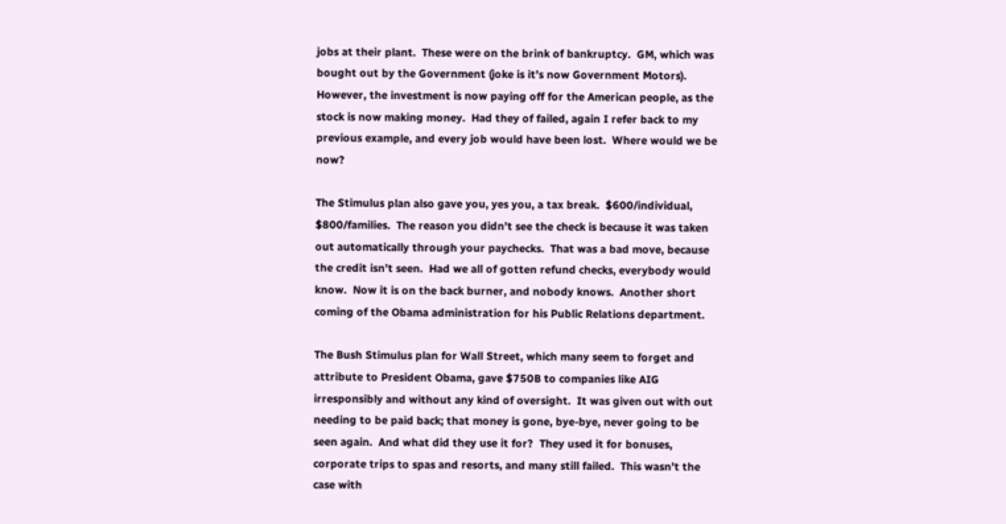jobs at their plant.  These were on the brink of bankruptcy.  GM, which was bought out by the Government (joke is it’s now Government Motors).  However, the investment is now paying off for the American people, as the stock is now making money.  Had they of failed, again I refer back to my previous example, and every job would have been lost.  Where would we be now?

The Stimulus plan also gave you, yes you, a tax break.  $600/individual, $800/families.  The reason you didn’t see the check is because it was taken out automatically through your paychecks.  That was a bad move, because the credit isn’t seen.  Had we all of gotten refund checks, everybody would know.  Now it is on the back burner, and nobody knows.  Another short coming of the Obama administration for his Public Relations department.

The Bush Stimulus plan for Wall Street, which many seem to forget and attribute to President Obama, gave $750B to companies like AIG irresponsibly and without any kind of oversight.  It was given out with out needing to be paid back; that money is gone, bye-bye, never going to be seen again.  And what did they use it for?  They used it for bonuses, corporate trips to spas and resorts, and many still failed.  This wasn’t the case with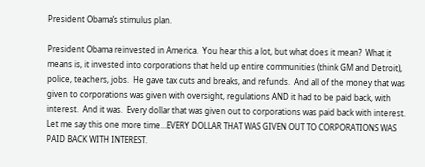President Obama’s stimulus plan.

President Obama reinvested in America.  You hear this a lot, but what does it mean?  What it means is, it invested into corporations that held up entire communities (think GM and Detroit), police, teachers, jobs.  He gave tax cuts and breaks, and refunds.  And all of the money that was given to corporations was given with oversight, regulations AND it had to be paid back, with interest.  And it was.  Every dollar that was given out to corporations was paid back with interest.  Let me say this one more time…EVERY DOLLAR THAT WAS GIVEN OUT TO CORPORATIONS WAS PAID BACK WITH INTEREST.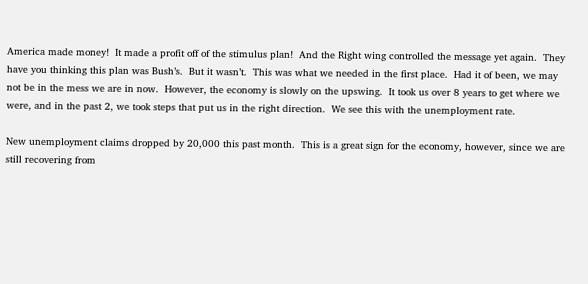America made money!  It made a profit off of the stimulus plan!  And the Right wing controlled the message yet again.  They have you thinking this plan was Bush’s.  But it wasn’t.  This was what we needed in the first place.  Had it of been, we may not be in the mess we are in now.  However, the economy is slowly on the upswing.  It took us over 8 years to get where we were, and in the past 2, we took steps that put us in the right direction.  We see this with the unemployment rate.

New unemployment claims dropped by 20,000 this past month.  This is a great sign for the economy, however, since we are still recovering from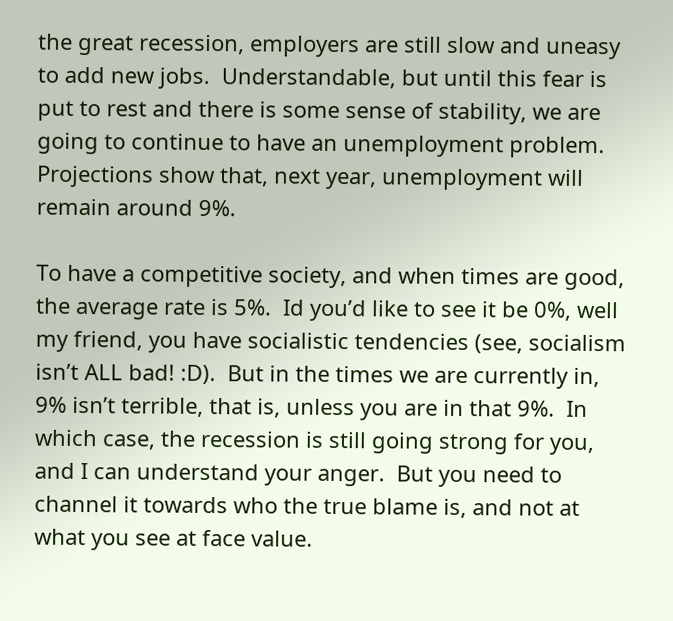the great recession, employers are still slow and uneasy to add new jobs.  Understandable, but until this fear is put to rest and there is some sense of stability, we are going to continue to have an unemployment problem.  Projections show that, next year, unemployment will remain around 9%.

To have a competitive society, and when times are good, the average rate is 5%.  Id you’d like to see it be 0%, well my friend, you have socialistic tendencies (see, socialism isn’t ALL bad! :D).  But in the times we are currently in, 9% isn’t terrible, that is, unless you are in that 9%.  In which case, the recession is still going strong for you, and I can understand your anger.  But you need to channel it towards who the true blame is, and not at what you see at face value.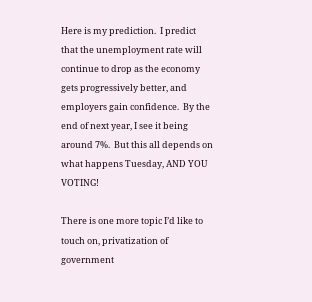Here is my prediction.  I predict that the unemployment rate will continue to drop as the economy gets progressively better, and employers gain confidence.  By the end of next year, I see it being around 7%.  But this all depends on what happens Tuesday, AND YOU VOTING!

There is one more topic I’d like to touch on, privatization of government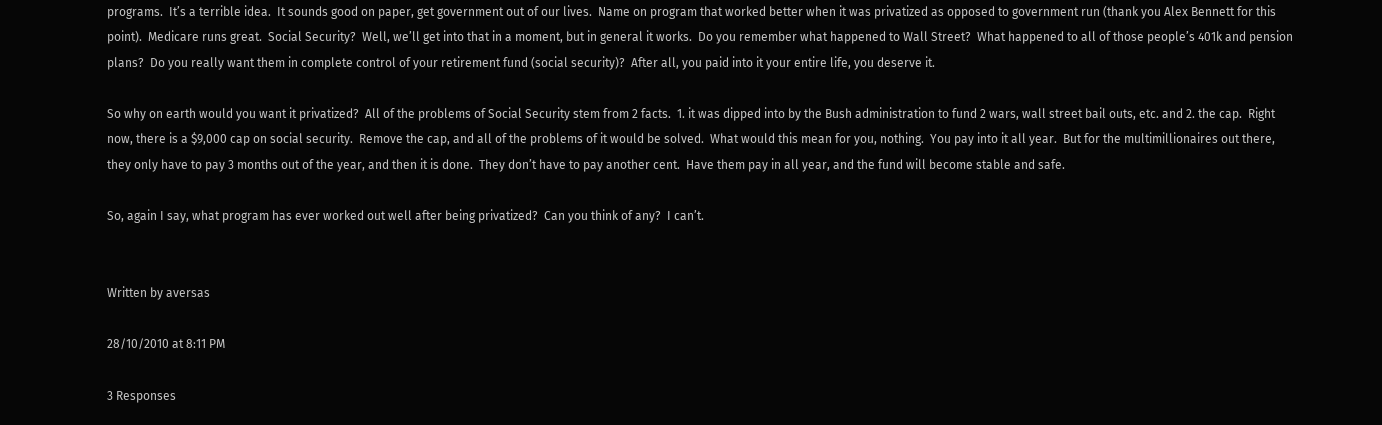programs.  It’s a terrible idea.  It sounds good on paper, get government out of our lives.  Name on program that worked better when it was privatized as opposed to government run (thank you Alex Bennett for this point).  Medicare runs great.  Social Security?  Well, we’ll get into that in a moment, but in general it works.  Do you remember what happened to Wall Street?  What happened to all of those people’s 401k and pension plans?  Do you really want them in complete control of your retirement fund (social security)?  After all, you paid into it your entire life, you deserve it.

So why on earth would you want it privatized?  All of the problems of Social Security stem from 2 facts.  1. it was dipped into by the Bush administration to fund 2 wars, wall street bail outs, etc. and 2. the cap.  Right now, there is a $9,000 cap on social security.  Remove the cap, and all of the problems of it would be solved.  What would this mean for you, nothing.  You pay into it all year.  But for the multimillionaires out there, they only have to pay 3 months out of the year, and then it is done.  They don’t have to pay another cent.  Have them pay in all year, and the fund will become stable and safe.

So, again I say, what program has ever worked out well after being privatized?  Can you think of any?  I can’t.


Written by aversas

28/10/2010 at 8:11 PM

3 Responses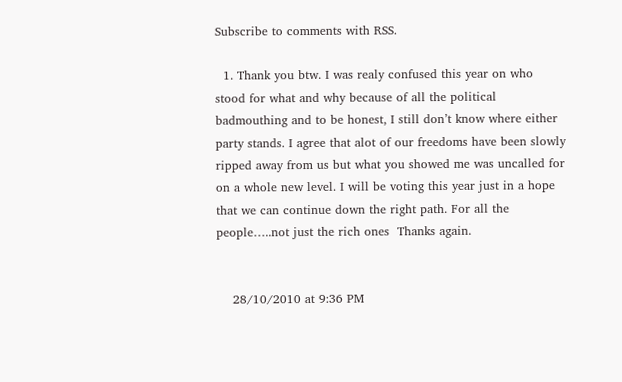Subscribe to comments with RSS.

  1. Thank you btw. I was realy confused this year on who stood for what and why because of all the political badmouthing and to be honest, I still don’t know where either party stands. I agree that alot of our freedoms have been slowly ripped away from us but what you showed me was uncalled for on a whole new level. I will be voting this year just in a hope that we can continue down the right path. For all the people…..not just the rich ones  Thanks again.


    28/10/2010 at 9:36 PM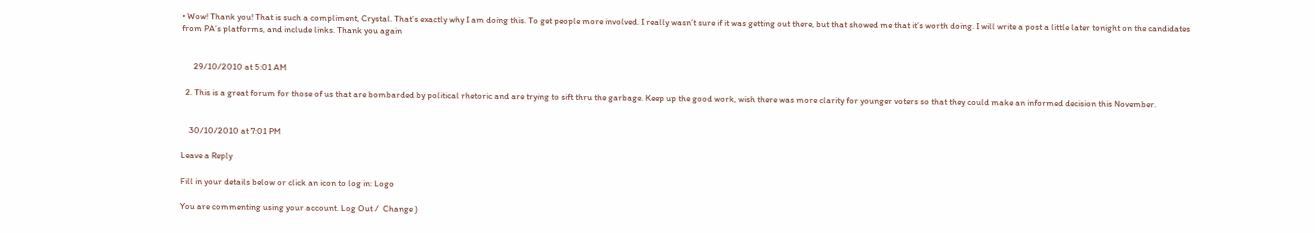• Wow! Thank you! That is such a compliment, Crystal. That’s exactly why I am doing this. To get people more involved. I really wasn’t sure if it was getting out there, but that showed me that it’s worth doing. I will write a post a little later tonight on the candidates from PA’s platforms, and include links. Thank you again


      29/10/2010 at 5:01 AM

  2. This is a great forum for those of us that are bombarded by political rhetoric and are trying to sift thru the garbage. Keep up the good work, wish there was more clarity for younger voters so that they could make an informed decision this November.


    30/10/2010 at 7:01 PM

Leave a Reply

Fill in your details below or click an icon to log in: Logo

You are commenting using your account. Log Out /  Change )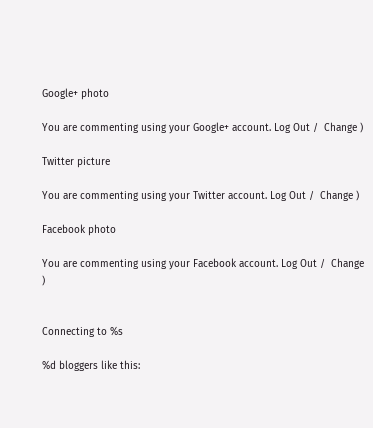Google+ photo

You are commenting using your Google+ account. Log Out /  Change )

Twitter picture

You are commenting using your Twitter account. Log Out /  Change )

Facebook photo

You are commenting using your Facebook account. Log Out /  Change )


Connecting to %s

%d bloggers like this: